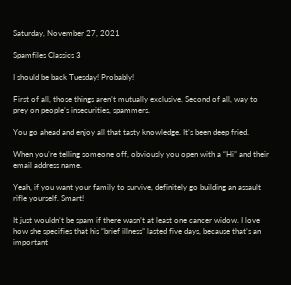Saturday, November 27, 2021

Spamfiles Classics 3

I should be back Tuesday! Probably!

First of all, those things aren’t mutually exclusive. Second of all, way to prey on people’s insecurities, spammers.

You go ahead and enjoy all that tasty knowledge. It’s been deep fried.

When you’re telling someone off, obviously you open with a “Hi” and their email address name.

Yeah, if you want your family to survive, definitely go building an assault rifle yourself. Smart!

It just wouldn’t be spam if there wasn’t at least one cancer widow. I love how she specifies that his “brief illness” lasted five days, because that’s an important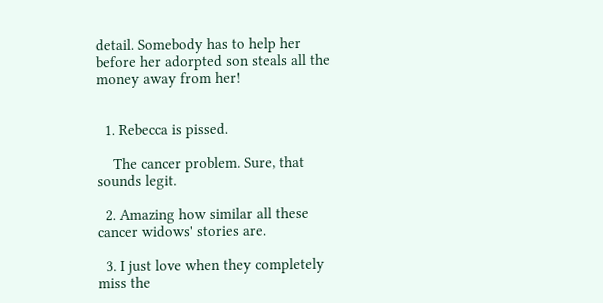detail. Somebody has to help her before her adorpted son steals all the money away from her!


  1. Rebecca is pissed.

    The cancer problem. Sure, that sounds legit.

  2. Amazing how similar all these cancer widows' stories are.

  3. I just love when they completely miss the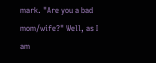mark. "Are you a bad mom/wife?" Well, as I am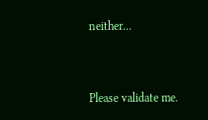neither...


Please validate me.